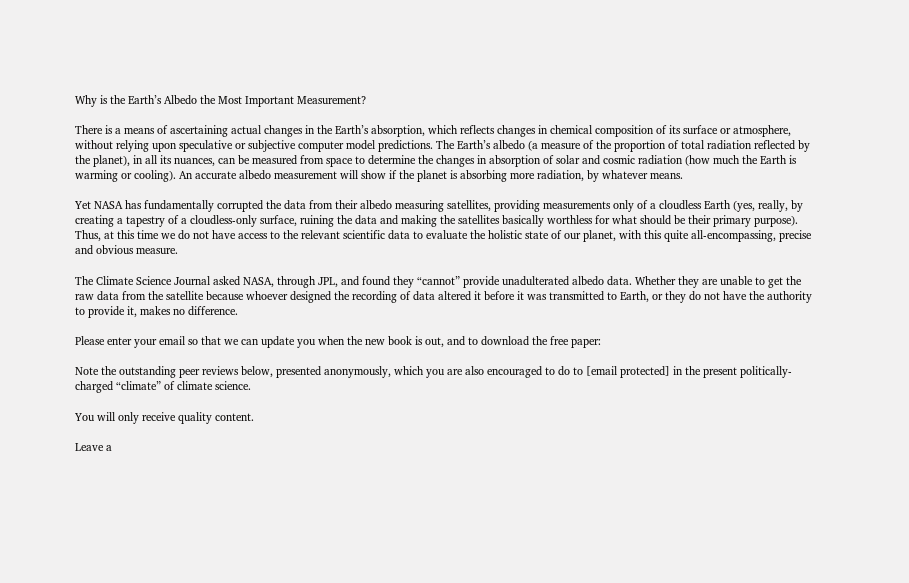Why is the Earth’s Albedo the Most Important Measurement?

There is a means of ascertaining actual changes in the Earth’s absorption, which reflects changes in chemical composition of its surface or atmosphere, without relying upon speculative or subjective computer model predictions. The Earth’s albedo (a measure of the proportion of total radiation reflected by the planet), in all its nuances, can be measured from space to determine the changes in absorption of solar and cosmic radiation (how much the Earth is warming or cooling). An accurate albedo measurement will show if the planet is absorbing more radiation, by whatever means.

Yet NASA has fundamentally corrupted the data from their albedo measuring satellites, providing measurements only of a cloudless Earth (yes, really, by creating a tapestry of a cloudless-only surface, ruining the data and making the satellites basically worthless for what should be their primary purpose). Thus, at this time we do not have access to the relevant scientific data to evaluate the holistic state of our planet, with this quite all-encompassing, precise and obvious measure.

The Climate Science Journal asked NASA, through JPL, and found they “cannot” provide unadulterated albedo data. Whether they are unable to get the raw data from the satellite because whoever designed the recording of data altered it before it was transmitted to Earth, or they do not have the authority to provide it, makes no difference.

Please enter your email so that we can update you when the new book is out, and to download the free paper:

Note the outstanding peer reviews below, presented anonymously, which you are also encouraged to do to [email protected] in the present politically-charged “climate” of climate science.

You will only receive quality content.

Leave a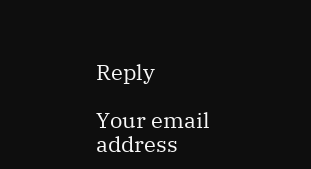Reply

Your email address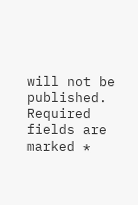will not be published. Required fields are marked *